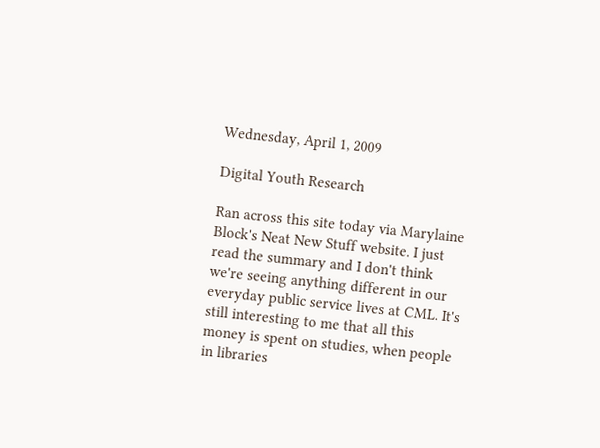Wednesday, April 1, 2009

Digital Youth Research

Ran across this site today via Marylaine Block's Neat New Stuff website. I just read the summary and I don't think we're seeing anything different in our everyday public service lives at CML. It's still interesting to me that all this money is spent on studies, when people in libraries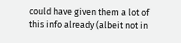could have given them a lot of this info already (albeit not in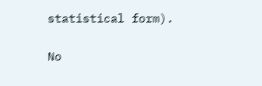statistical form).

No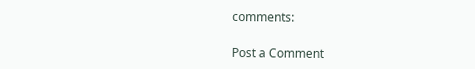comments:

Post a Comment